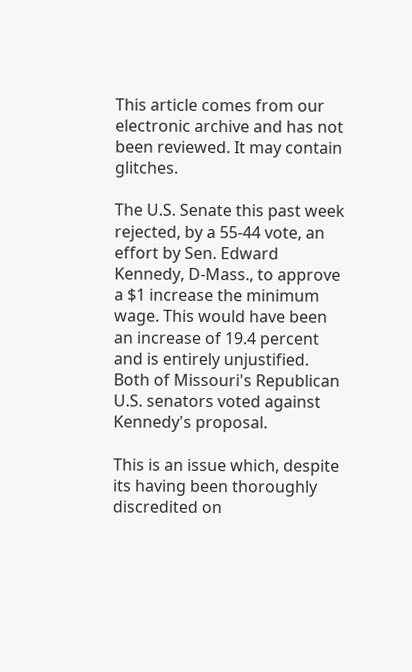This article comes from our electronic archive and has not been reviewed. It may contain glitches.

The U.S. Senate this past week rejected, by a 55-44 vote, an effort by Sen. Edward Kennedy, D-Mass., to approve a $1 increase the minimum wage. This would have been an increase of 19.4 percent and is entirely unjustified. Both of Missouri's Republican U.S. senators voted against Kennedy's proposal.

This is an issue which, despite its having been thoroughly discredited on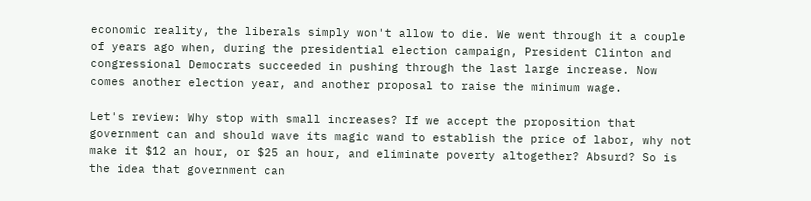economic reality, the liberals simply won't allow to die. We went through it a couple of years ago when, during the presidential election campaign, President Clinton and congressional Democrats succeeded in pushing through the last large increase. Now comes another election year, and another proposal to raise the minimum wage.

Let's review: Why stop with small increases? If we accept the proposition that government can and should wave its magic wand to establish the price of labor, why not make it $12 an hour, or $25 an hour, and eliminate poverty altogether? Absurd? So is the idea that government can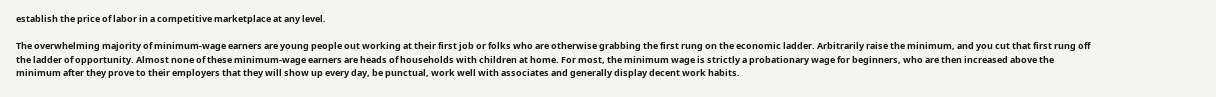establish the price of labor in a competitive marketplace at any level.

The overwhelming majority of minimum-wage earners are young people out working at their first job or folks who are otherwise grabbing the first rung on the economic ladder. Arbitrarily raise the minimum, and you cut that first rung off the ladder of opportunity. Almost none of these minimum-wage earners are heads of households with children at home. For most, the minimum wage is strictly a probationary wage for beginners, who are then increased above the minimum after they prove to their employers that they will show up every day, be punctual, work well with associates and generally display decent work habits.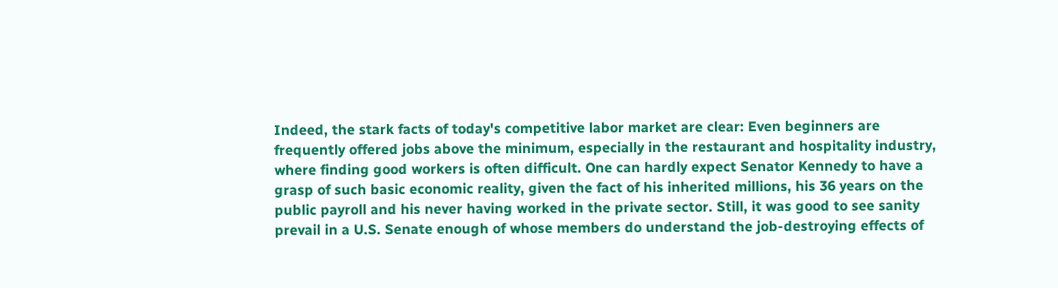Indeed, the stark facts of today's competitive labor market are clear: Even beginners are frequently offered jobs above the minimum, especially in the restaurant and hospitality industry, where finding good workers is often difficult. One can hardly expect Senator Kennedy to have a grasp of such basic economic reality, given the fact of his inherited millions, his 36 years on the public payroll and his never having worked in the private sector. Still, it was good to see sanity prevail in a U.S. Senate enough of whose members do understand the job-destroying effects of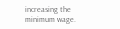increasing the minimum wage.